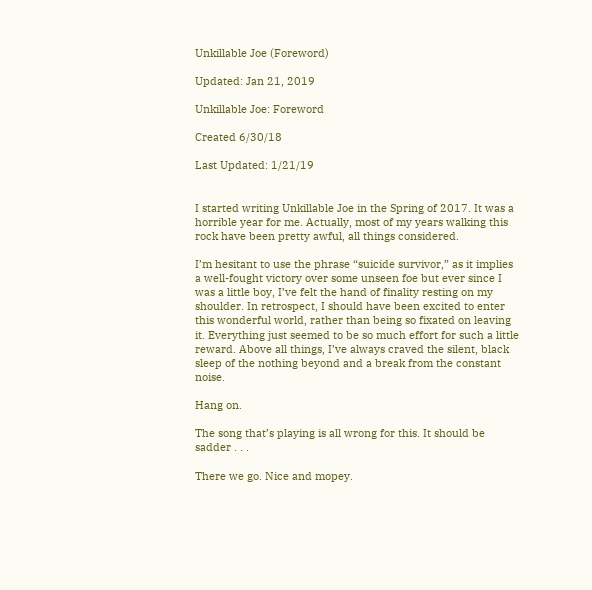Unkillable Joe (Foreword)

Updated: Jan 21, 2019

Unkillable Joe: Foreword

Created 6/30/18

Last Updated: 1/21/19


I started writing Unkillable Joe in the Spring of 2017. It was a horrible year for me. Actually, most of my years walking this rock have been pretty awful, all things considered.

I’m hesitant to use the phrase “suicide survivor,” as it implies a well-fought victory over some unseen foe but ever since I was a little boy, I’ve felt the hand of finality resting on my shoulder. In retrospect, I should have been excited to enter this wonderful world, rather than being so fixated on leaving it. Everything just seemed to be so much effort for such a little reward. Above all things, I’ve always craved the silent, black sleep of the nothing beyond and a break from the constant noise.

Hang on.

The song that’s playing is all wrong for this. It should be sadder . . .

There we go. Nice and mopey.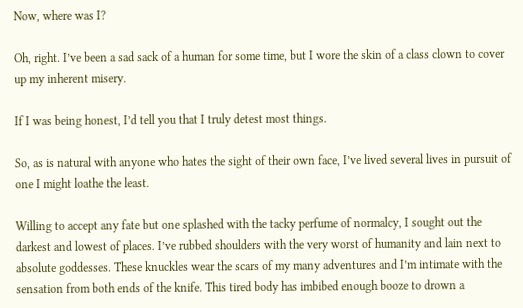Now, where was I?

Oh, right. I’ve been a sad sack of a human for some time, but I wore the skin of a class clown to cover up my inherent misery.

If I was being honest, I’d tell you that I truly detest most things.

So, as is natural with anyone who hates the sight of their own face, I’ve lived several lives in pursuit of one I might loathe the least.

Willing to accept any fate but one splashed with the tacky perfume of normalcy, I sought out the darkest and lowest of places. I’ve rubbed shoulders with the very worst of humanity and lain next to absolute goddesses. These knuckles wear the scars of my many adventures and I’m intimate with the sensation from both ends of the knife. This tired body has imbibed enough booze to drown a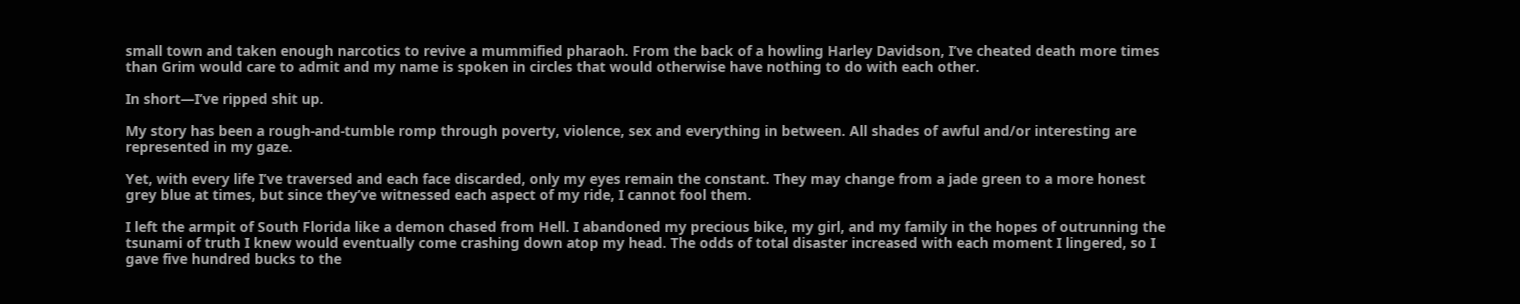small town and taken enough narcotics to revive a mummified pharaoh. From the back of a howling Harley Davidson, I’ve cheated death more times than Grim would care to admit and my name is spoken in circles that would otherwise have nothing to do with each other.

In short—I’ve ripped shit up.

My story has been a rough-and-tumble romp through poverty, violence, sex and everything in between. All shades of awful and/or interesting are represented in my gaze.

Yet, with every life I’ve traversed and each face discarded, only my eyes remain the constant. They may change from a jade green to a more honest grey blue at times, but since they’ve witnessed each aspect of my ride, I cannot fool them.

I left the armpit of South Florida like a demon chased from Hell. I abandoned my precious bike, my girl, and my family in the hopes of outrunning the tsunami of truth I knew would eventually come crashing down atop my head. The odds of total disaster increased with each moment I lingered, so I gave five hundred bucks to the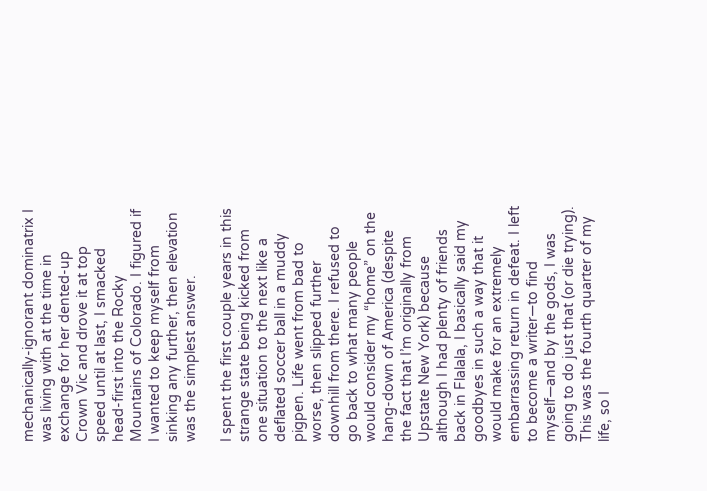mechanically-ignorant dominatrix I was living with at the time in exchange for her dented-up Crown Vic and drove it at top speed until at last, I smacked head-first into the Rocky Mountains of Colorado. I figured if I wanted to keep myself from sinking any further, then elevation was the simplest answer.

I spent the first couple years in this strange state being kicked from one situation to the next like a deflated soccer ball in a muddy pigpen. Life went from bad to worse, then slipped further downhill from there. I refused to go back to what many people would consider my “home” on the hang-down of America (despite the fact that I’m originally from Upstate New York) because although I had plenty of friends back in Flalala, I basically said my goodbyes in such a way that it would make for an extremely embarrassing return in defeat. I left to become a writer—to find myself—and by the gods, I was going to do just that (or die trying). This was the fourth quarter of my life, so I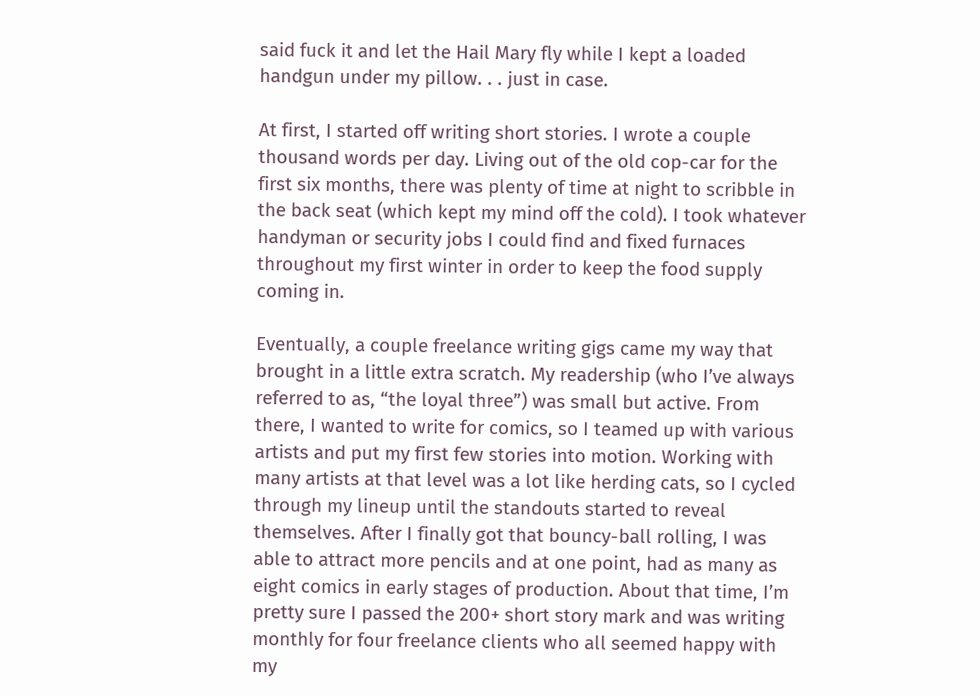said fuck it and let the Hail Mary fly while I kept a loaded handgun under my pillow. . . just in case.

At first, I started off writing short stories. I wrote a couple thousand words per day. Living out of the old cop-car for the first six months, there was plenty of time at night to scribble in the back seat (which kept my mind off the cold). I took whatever handyman or security jobs I could find and fixed furnaces throughout my first winter in order to keep the food supply coming in.

Eventually, a couple freelance writing gigs came my way that brought in a little extra scratch. My readership (who I’ve always referred to as, “the loyal three”) was small but active. From there, I wanted to write for comics, so I teamed up with various artists and put my first few stories into motion. Working with many artists at that level was a lot like herding cats, so I cycled through my lineup until the standouts started to reveal themselves. After I finally got that bouncy-ball rolling, I was able to attract more pencils and at one point, had as many as eight comics in early stages of production. About that time, I’m pretty sure I passed the 200+ short story mark and was writing monthly for four freelance clients who all seemed happy with my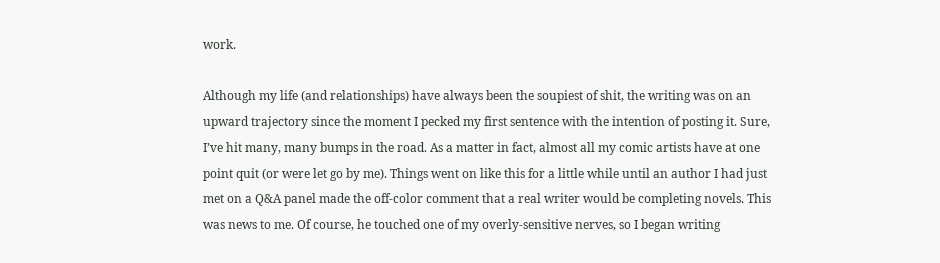work.

Although my life (and relationships) have always been the soupiest of shit, the writing was on an upward trajectory since the moment I pecked my first sentence with the intention of posting it. Sure, I’ve hit many, many bumps in the road. As a matter in fact, almost all my comic artists have at one point quit (or were let go by me). Things went on like this for a little while until an author I had just met on a Q&A panel made the off-color comment that a real writer would be completing novels. This was news to me. Of course, he touched one of my overly-sensitive nerves, so I began writing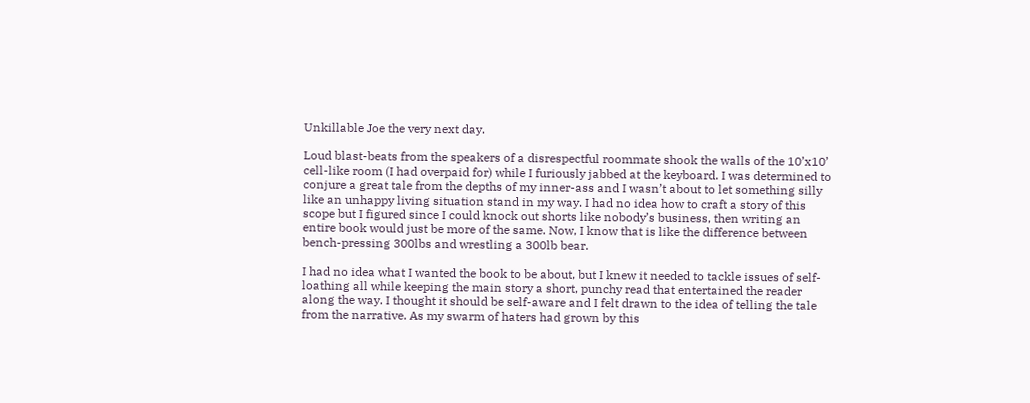Unkillable Joe the very next day.

Loud blast-beats from the speakers of a disrespectful roommate shook the walls of the 10’x10’ cell-like room (I had overpaid for) while I furiously jabbed at the keyboard. I was determined to conjure a great tale from the depths of my inner-ass and I wasn’t about to let something silly like an unhappy living situation stand in my way. I had no idea how to craft a story of this scope but I figured since I could knock out shorts like nobody’s business, then writing an entire book would just be more of the same. Now, I know that is like the difference between bench-pressing 300lbs and wrestling a 300lb bear.

I had no idea what I wanted the book to be about, but I knew it needed to tackle issues of self-loathing all while keeping the main story a short, punchy read that entertained the reader along the way. I thought it should be self-aware and I felt drawn to the idea of telling the tale from the narrative. As my swarm of haters had grown by this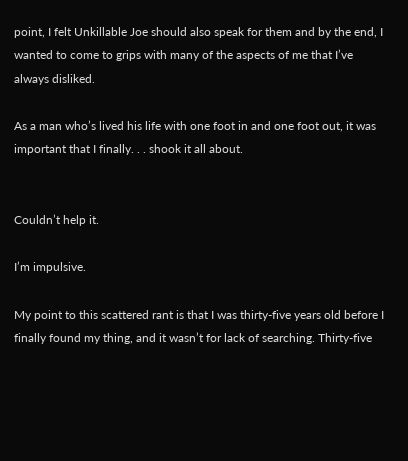point, I felt Unkillable Joe should also speak for them and by the end, I wanted to come to grips with many of the aspects of me that I’ve always disliked.

As a man who’s lived his life with one foot in and one foot out, it was important that I finally. . . shook it all about.


Couldn’t help it.

I’m impulsive.

My point to this scattered rant is that I was thirty-five years old before I finally found my thing, and it wasn’t for lack of searching. Thirty-five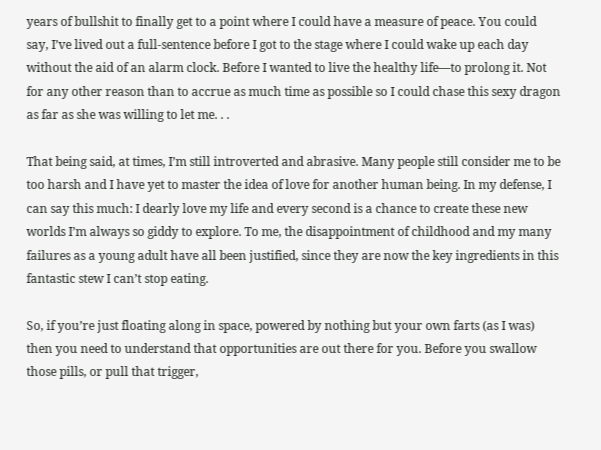years of bullshit to finally get to a point where I could have a measure of peace. You could say, I’ve lived out a full-sentence before I got to the stage where I could wake up each day without the aid of an alarm clock. Before I wanted to live the healthy life—to prolong it. Not for any other reason than to accrue as much time as possible so I could chase this sexy dragon as far as she was willing to let me. . .

That being said, at times, I’m still introverted and abrasive. Many people still consider me to be too harsh and I have yet to master the idea of love for another human being. In my defense, I can say this much: I dearly love my life and every second is a chance to create these new worlds I’m always so giddy to explore. To me, the disappointment of childhood and my many failures as a young adult have all been justified, since they are now the key ingredients in this fantastic stew I can’t stop eating.

So, if you’re just floating along in space, powered by nothing but your own farts (as I was) then you need to understand that opportunities are out there for you. Before you swallow those pills, or pull that trigger,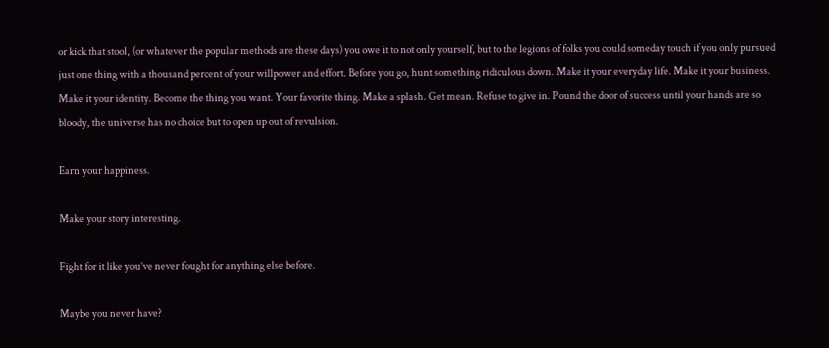or kick that stool, (or whatever the popular methods are these days) you owe it to not only yourself, but to the legions of folks you could someday touch if you only pursued just one thing with a thousand percent of your willpower and effort. Before you go, hunt something ridiculous down. Make it your everyday life. Make it your business. Make it your identity. Become the thing you want. Your favorite thing. Make a splash. Get mean. Refuse to give in. Pound the door of success until your hands are so bloody, the universe has no choice but to open up out of revulsion.

Earn your happiness.

Make your story interesting.

Fight for it like you’ve never fought for anything else before.

Maybe you never have?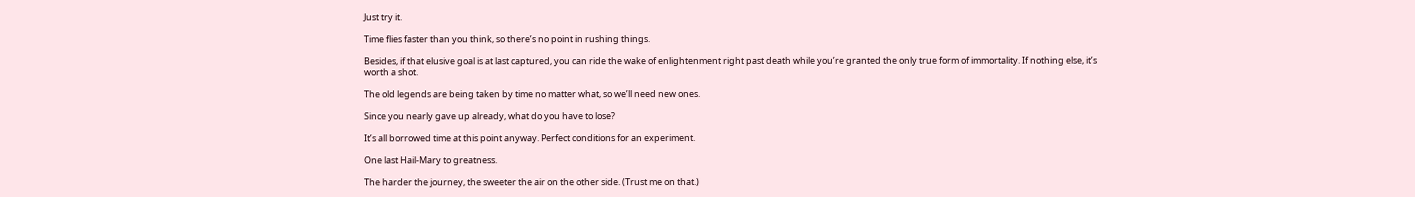Just try it.

Time flies faster than you think, so there’s no point in rushing things.

Besides, if that elusive goal is at last captured, you can ride the wake of enlightenment right past death while you’re granted the only true form of immortality. If nothing else, it’s worth a shot.

The old legends are being taken by time no matter what, so we’ll need new ones.

Since you nearly gave up already, what do you have to lose?

It’s all borrowed time at this point anyway. Perfect conditions for an experiment.

One last Hail-Mary to greatness.

The harder the journey, the sweeter the air on the other side. (Trust me on that.)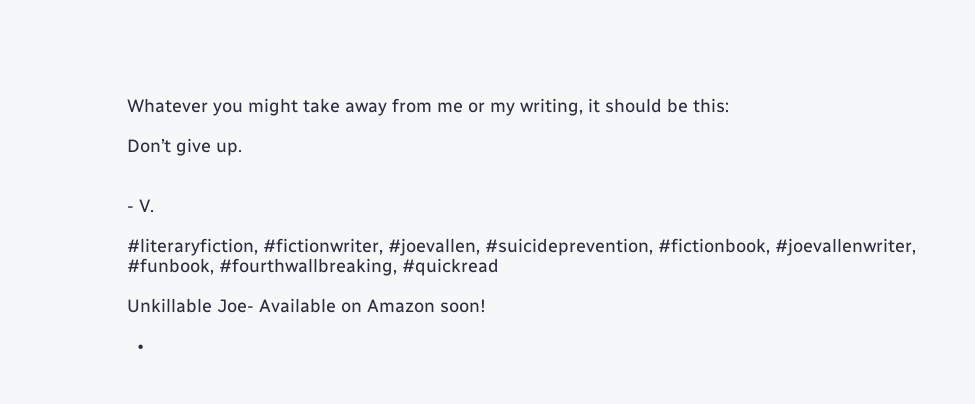Whatever you might take away from me or my writing, it should be this:

Don’t give up.


- V.

#literaryfiction, #fictionwriter, #joevallen, #suicideprevention, #fictionbook, #joevallenwriter, #funbook, #fourthwallbreaking, #quickread

Unkillable Joe- Available on Amazon soon!

  •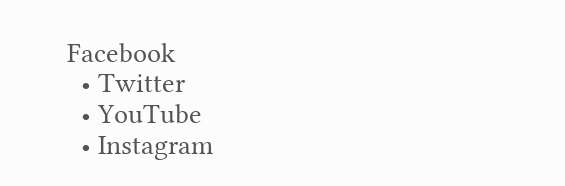Facebook
  • Twitter
  • YouTube
  • Instagram